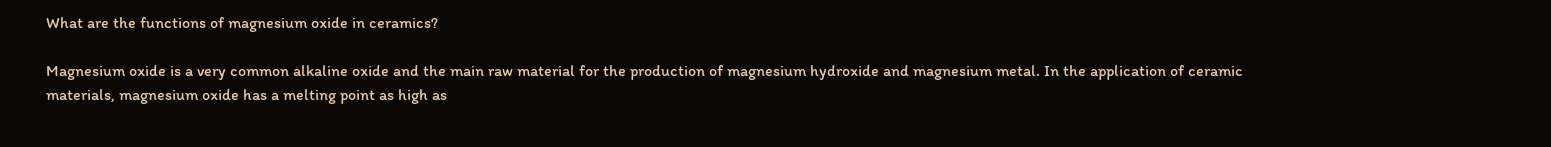What are the functions of magnesium oxide in ceramics?

Magnesium oxide is a very common alkaline oxide and the main raw material for the production of magnesium hydroxide and magnesium metal. In the application of ceramic materials, magnesium oxide has a melting point as high as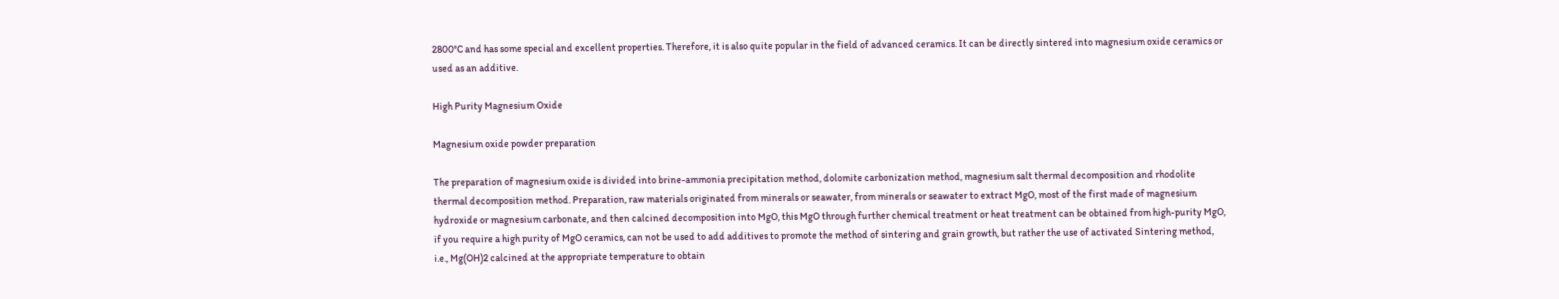2800°C and has some special and excellent properties. Therefore, it is also quite popular in the field of advanced ceramics. It can be directly sintered into magnesium oxide ceramics or used as an additive.

High Purity Magnesium Oxide

Magnesium oxide powder preparation

The preparation of magnesium oxide is divided into brine-ammonia precipitation method, dolomite carbonization method, magnesium salt thermal decomposition and rhodolite thermal decomposition method. Preparation, raw materials originated from minerals or seawater, from minerals or seawater to extract MgO, most of the first made of magnesium hydroxide or magnesium carbonate, and then calcined decomposition into MgO, this MgO through further chemical treatment or heat treatment can be obtained from high-purity MgO, if you require a high purity of MgO ceramics, can not be used to add additives to promote the method of sintering and grain growth, but rather the use of activated Sintering method, i.e., Mg(OH)2 calcined at the appropriate temperature to obtain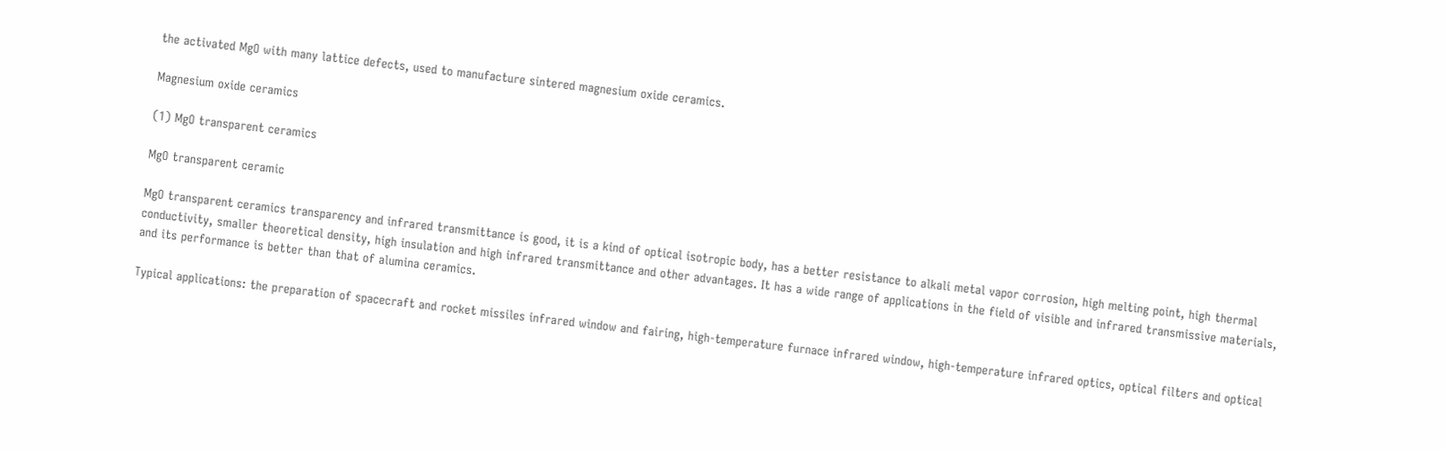the activated MgO with many lattice defects, used to manufacture sintered magnesium oxide ceramics.

Magnesium oxide ceramics

(1) MgO transparent ceramics

MgO transparent ceramic

MgO transparent ceramics transparency and infrared transmittance is good, it is a kind of optical isotropic body, has a better resistance to alkali metal vapor corrosion, high melting point, high thermal conductivity, smaller theoretical density, high insulation and high infrared transmittance and other advantages. It has a wide range of applications in the field of visible and infrared transmissive materials, and its performance is better than that of alumina ceramics.

Typical applications: the preparation of spacecraft and rocket missiles infrared window and fairing, high-temperature furnace infrared window, high-temperature infrared optics, optical filters and optical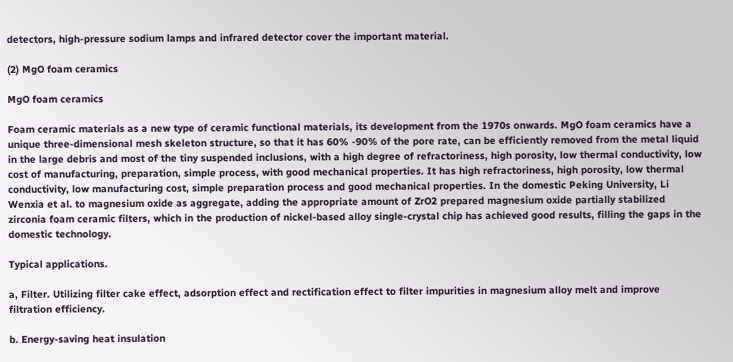detectors, high-pressure sodium lamps and infrared detector cover the important material.

(2) MgO foam ceramics

MgO foam ceramics

Foam ceramic materials as a new type of ceramic functional materials, its development from the 1970s onwards. MgO foam ceramics have a unique three-dimensional mesh skeleton structure, so that it has 60% -90% of the pore rate, can be efficiently removed from the metal liquid in the large debris and most of the tiny suspended inclusions, with a high degree of refractoriness, high porosity, low thermal conductivity, low cost of manufacturing, preparation, simple process, with good mechanical properties. It has high refractoriness, high porosity, low thermal conductivity, low manufacturing cost, simple preparation process and good mechanical properties. In the domestic Peking University, Li Wenxia et al. to magnesium oxide as aggregate, adding the appropriate amount of ZrO2 prepared magnesium oxide partially stabilized zirconia foam ceramic filters, which in the production of nickel-based alloy single-crystal chip has achieved good results, filling the gaps in the domestic technology.

Typical applications.

a, Filter. Utilizing filter cake effect, adsorption effect and rectification effect to filter impurities in magnesium alloy melt and improve filtration efficiency.

b. Energy-saving heat insulation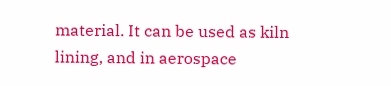material. It can be used as kiln lining, and in aerospace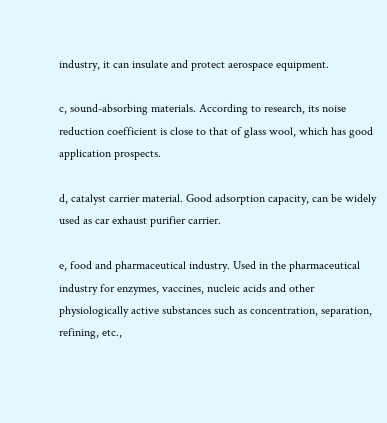industry, it can insulate and protect aerospace equipment.

c, sound-absorbing materials. According to research, its noise reduction coefficient is close to that of glass wool, which has good application prospects.

d, catalyst carrier material. Good adsorption capacity, can be widely used as car exhaust purifier carrier.

e, food and pharmaceutical industry. Used in the pharmaceutical industry for enzymes, vaccines, nucleic acids and other physiologically active substances such as concentration, separation, refining, etc.,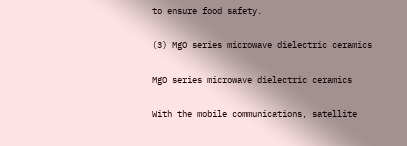to ensure food safety.

(3) MgO series microwave dielectric ceramics

MgO series microwave dielectric ceramics

With the mobile communications, satellite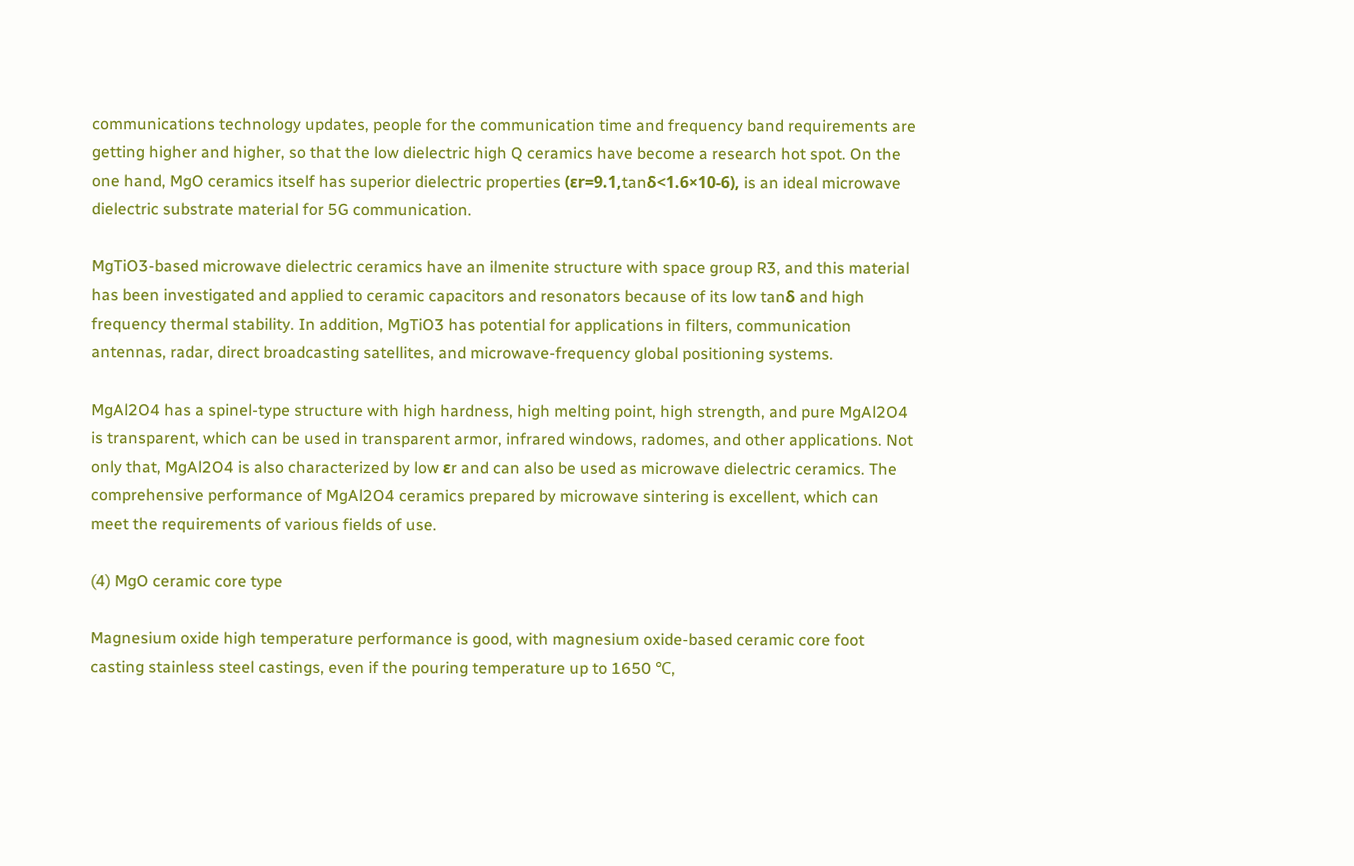communications technology updates, people for the communication time and frequency band requirements are getting higher and higher, so that the low dielectric high Q ceramics have become a research hot spot. On the one hand, MgO ceramics itself has superior dielectric properties (εr=9.1,tanδ<1.6×10-6), is an ideal microwave dielectric substrate material for 5G communication.

MgTiO3-based microwave dielectric ceramics have an ilmenite structure with space group R3, and this material has been investigated and applied to ceramic capacitors and resonators because of its low tanδ and high frequency thermal stability. In addition, MgTiO3 has potential for applications in filters, communication antennas, radar, direct broadcasting satellites, and microwave-frequency global positioning systems.

MgAl2O4 has a spinel-type structure with high hardness, high melting point, high strength, and pure MgAl2O4 is transparent, which can be used in transparent armor, infrared windows, radomes, and other applications. Not only that, MgAl2O4 is also characterized by low εr and can also be used as microwave dielectric ceramics. The comprehensive performance of MgAl2O4 ceramics prepared by microwave sintering is excellent, which can meet the requirements of various fields of use.

(4) MgO ceramic core type

Magnesium oxide high temperature performance is good, with magnesium oxide-based ceramic core foot casting stainless steel castings, even if the pouring temperature up to 1650 ℃,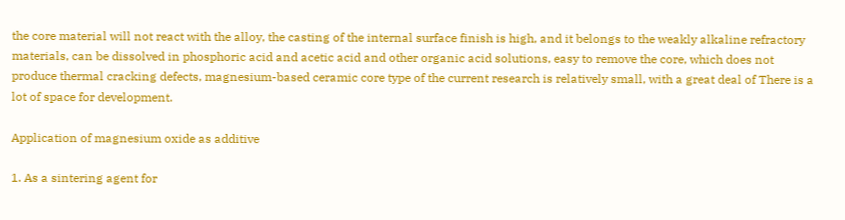the core material will not react with the alloy, the casting of the internal surface finish is high, and it belongs to the weakly alkaline refractory materials, can be dissolved in phosphoric acid and acetic acid and other organic acid solutions, easy to remove the core, which does not produce thermal cracking defects, magnesium-based ceramic core type of the current research is relatively small, with a great deal of There is a lot of space for development.

Application of magnesium oxide as additive

1. As a sintering agent for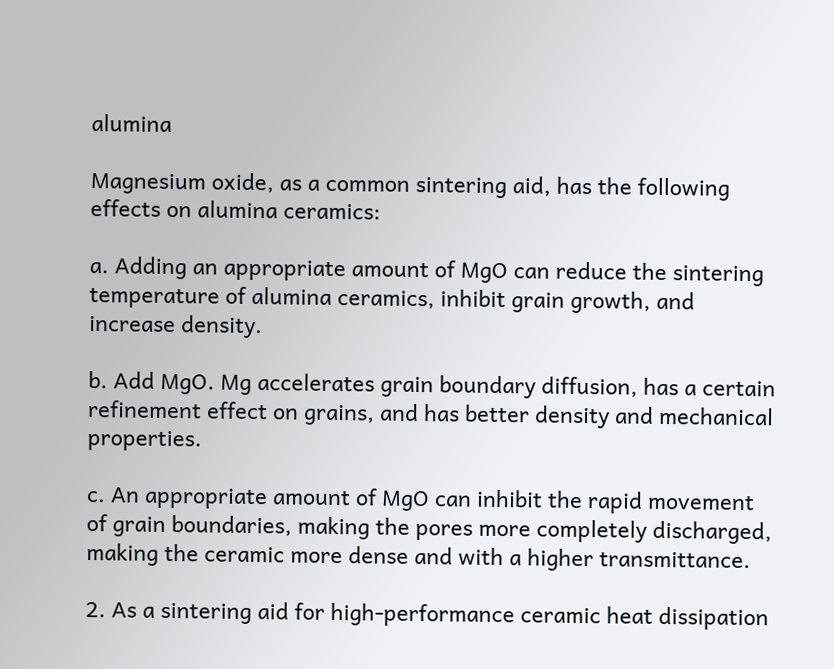alumina

Magnesium oxide, as a common sintering aid, has the following effects on alumina ceramics:

a. Adding an appropriate amount of MgO can reduce the sintering temperature of alumina ceramics, inhibit grain growth, and increase density.

b. Add MgO. Mg accelerates grain boundary diffusion, has a certain refinement effect on grains, and has better density and mechanical properties.

c. An appropriate amount of MgO can inhibit the rapid movement of grain boundaries, making the pores more completely discharged, making the ceramic more dense and with a higher transmittance.

2. As a sintering aid for high-performance ceramic heat dissipation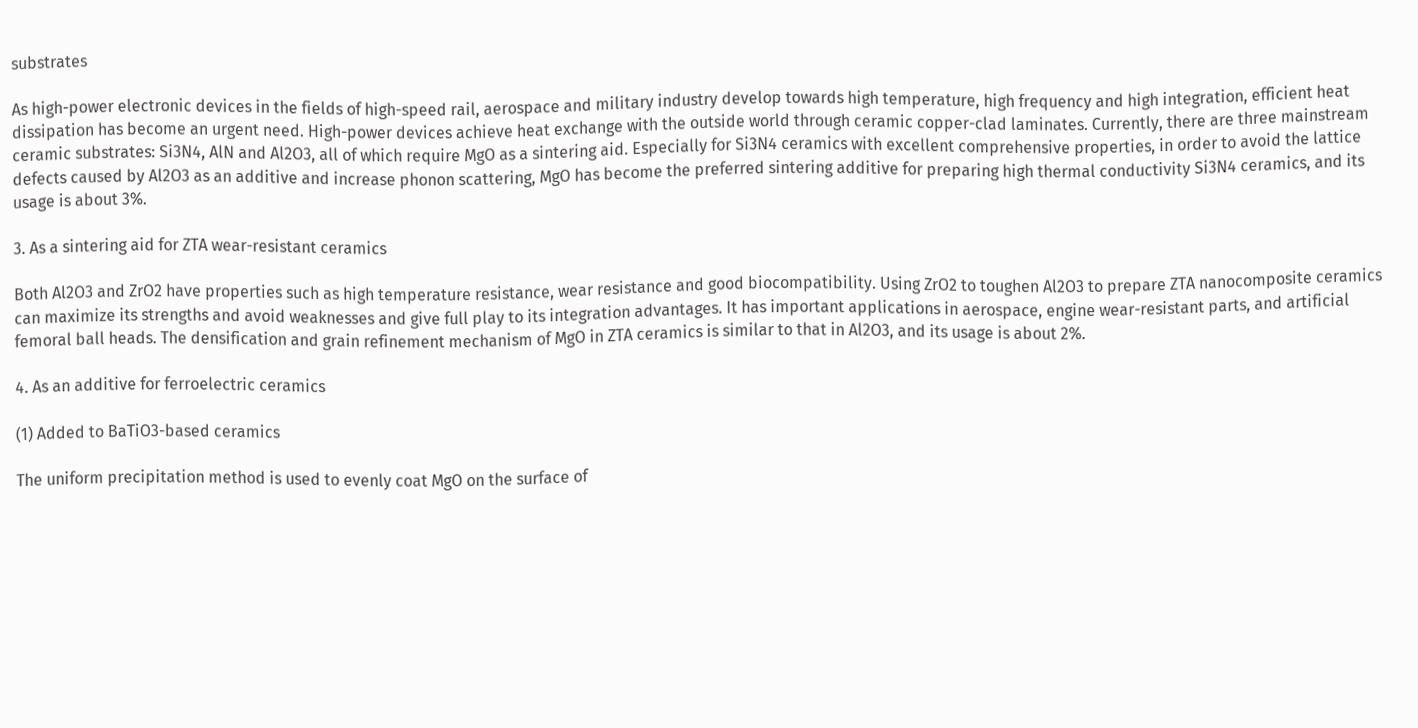substrates

As high-power electronic devices in the fields of high-speed rail, aerospace and military industry develop towards high temperature, high frequency and high integration, efficient heat dissipation has become an urgent need. High-power devices achieve heat exchange with the outside world through ceramic copper-clad laminates. Currently, there are three mainstream ceramic substrates: Si3N4, AlN and Al2O3, all of which require MgO as a sintering aid. Especially for Si3N4 ceramics with excellent comprehensive properties, in order to avoid the lattice defects caused by Al2O3 as an additive and increase phonon scattering, MgO has become the preferred sintering additive for preparing high thermal conductivity Si3N4 ceramics, and its usage is about 3%.

3. As a sintering aid for ZTA wear-resistant ceramics

Both Al2O3 and ZrO2 have properties such as high temperature resistance, wear resistance and good biocompatibility. Using ZrO2 to toughen Al2O3 to prepare ZTA nanocomposite ceramics can maximize its strengths and avoid weaknesses and give full play to its integration advantages. It has important applications in aerospace, engine wear-resistant parts, and artificial femoral ball heads. The densification and grain refinement mechanism of MgO in ZTA ceramics is similar to that in Al2O3, and its usage is about 2%.

4. As an additive for ferroelectric ceramics

(1) Added to BaTiO3-based ceramics

The uniform precipitation method is used to evenly coat MgO on the surface of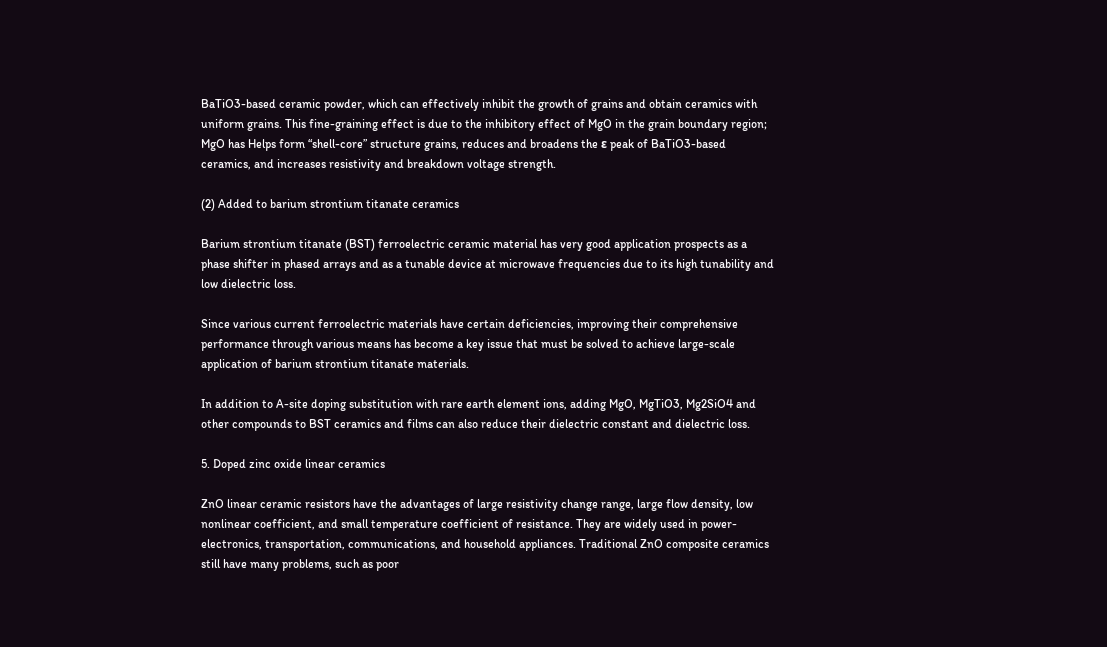BaTiO3-based ceramic powder, which can effectively inhibit the growth of grains and obtain ceramics with uniform grains. This fine-graining effect is due to the inhibitory effect of MgO in the grain boundary region; MgO has Helps form “shell-core” structure grains, reduces and broadens the ε peak of BaTiO3-based ceramics, and increases resistivity and breakdown voltage strength.

(2) Added to barium strontium titanate ceramics

Barium strontium titanate (BST) ferroelectric ceramic material has very good application prospects as a phase shifter in phased arrays and as a tunable device at microwave frequencies due to its high tunability and low dielectric loss.

Since various current ferroelectric materials have certain deficiencies, improving their comprehensive performance through various means has become a key issue that must be solved to achieve large-scale application of barium strontium titanate materials.

In addition to A-site doping substitution with rare earth element ions, adding MgO, MgTiO3, Mg2SiO4 and other compounds to BST ceramics and films can also reduce their dielectric constant and dielectric loss.

5. Doped zinc oxide linear ceramics

ZnO linear ceramic resistors have the advantages of large resistivity change range, large flow density, low nonlinear coefficient, and small temperature coefficient of resistance. They are widely used in power-electronics, transportation, communications, and household appliances. Traditional ZnO composite ceramics still have many problems, such as poor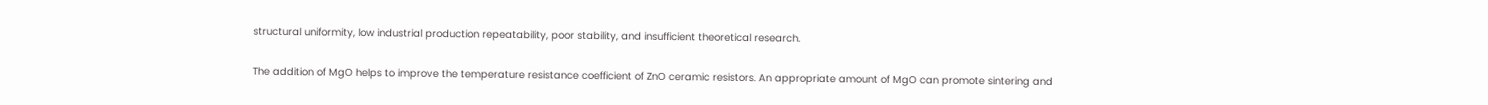structural uniformity, low industrial production repeatability, poor stability, and insufficient theoretical research.

The addition of MgO helps to improve the temperature resistance coefficient of ZnO ceramic resistors. An appropriate amount of MgO can promote sintering and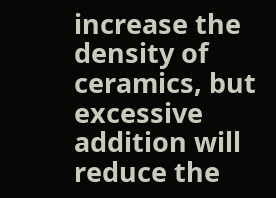increase the density of ceramics, but excessive addition will reduce the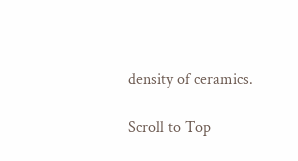density of ceramics.

Scroll to Top